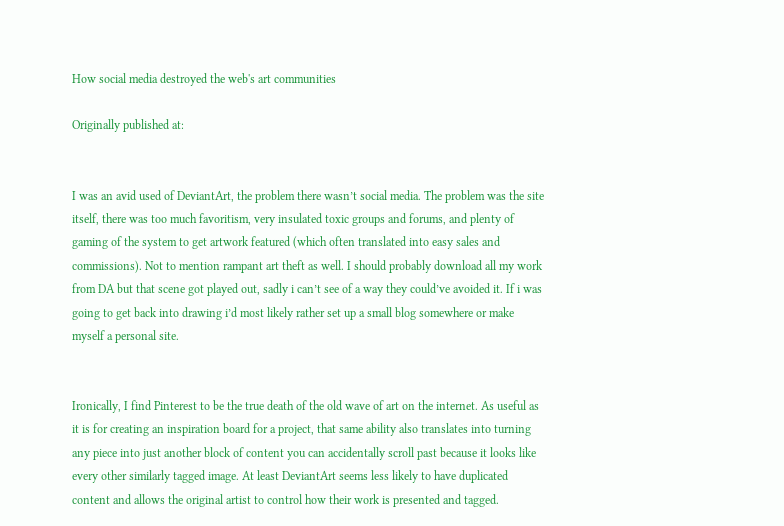How social media destroyed the web's art communities

Originally published at:


I was an avid used of DeviantArt, the problem there wasn’t social media. The problem was the site itself, there was too much favoritism, very insulated toxic groups and forums, and plenty of gaming of the system to get artwork featured (which often translated into easy sales and commissions). Not to mention rampant art theft as well. I should probably download all my work from DA but that scene got played out, sadly i can’t see of a way they could’ve avoided it. If i was going to get back into drawing i’d most likely rather set up a small blog somewhere or make myself a personal site.


Ironically, I find Pinterest to be the true death of the old wave of art on the internet. As useful as it is for creating an inspiration board for a project, that same ability also translates into turning any piece into just another block of content you can accidentally scroll past because it looks like every other similarly tagged image. At least DeviantArt seems less likely to have duplicated content and allows the original artist to control how their work is presented and tagged.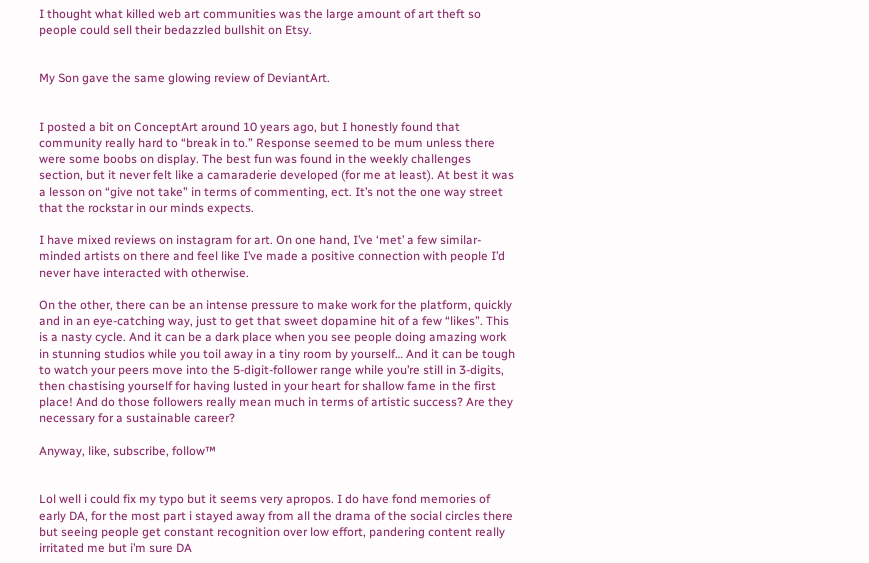I thought what killed web art communities was the large amount of art theft so people could sell their bedazzled bullshit on Etsy.


My Son gave the same glowing review of DeviantArt.


I posted a bit on ConceptArt around 10 years ago, but I honestly found that community really hard to “break in to.” Response seemed to be mum unless there were some boobs on display. The best fun was found in the weekly challenges section, but it never felt like a camaraderie developed (for me at least). At best it was a lesson on “give not take” in terms of commenting, ect. It’s not the one way street that the rockstar in our minds expects.

I have mixed reviews on instagram for art. On one hand, I’ve ‘met’ a few similar-minded artists on there and feel like I’ve made a positive connection with people I’d never have interacted with otherwise.

On the other, there can be an intense pressure to make work for the platform, quickly and in an eye-catching way, just to get that sweet dopamine hit of a few “likes”. This is a nasty cycle. And it can be a dark place when you see people doing amazing work in stunning studios while you toil away in a tiny room by yourself… And it can be tough to watch your peers move into the 5-digit-follower range while you’re still in 3-digits, then chastising yourself for having lusted in your heart for shallow fame in the first place! And do those followers really mean much in terms of artistic success? Are they necessary for a sustainable career?

Anyway, like, subscribe, follow™


Lol well i could fix my typo but it seems very apropos. I do have fond memories of early DA, for the most part i stayed away from all the drama of the social circles there but seeing people get constant recognition over low effort, pandering content really irritated me but i’m sure DA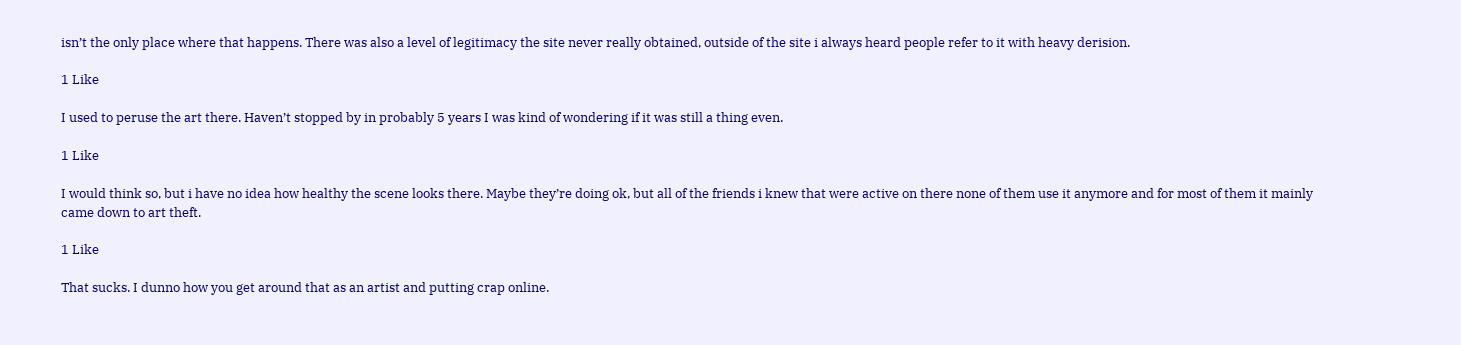isn’t the only place where that happens. There was also a level of legitimacy the site never really obtained, outside of the site i always heard people refer to it with heavy derision.

1 Like

I used to peruse the art there. Haven’t stopped by in probably 5 years I was kind of wondering if it was still a thing even.

1 Like

I would think so, but i have no idea how healthy the scene looks there. Maybe they’re doing ok, but all of the friends i knew that were active on there none of them use it anymore and for most of them it mainly came down to art theft.

1 Like

That sucks. I dunno how you get around that as an artist and putting crap online.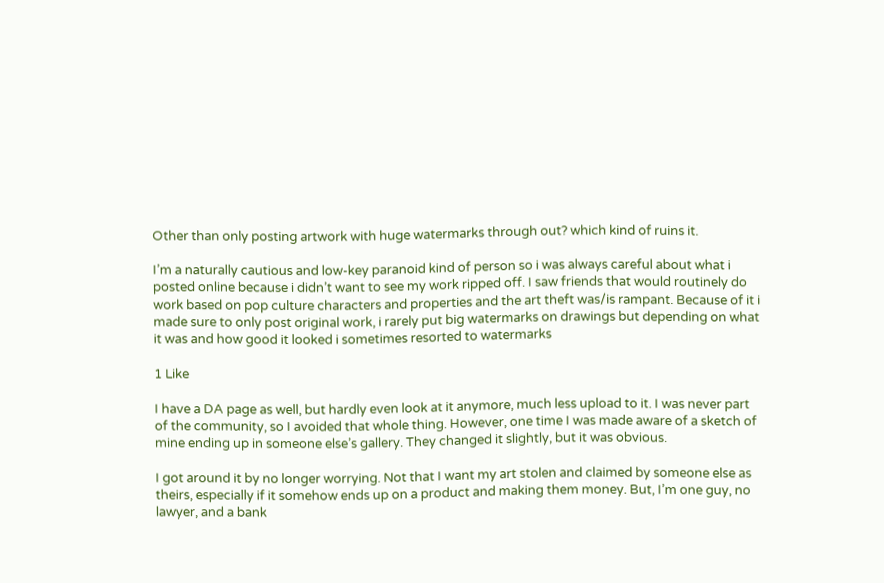Other than only posting artwork with huge watermarks through out? which kind of ruins it.

I’m a naturally cautious and low-key paranoid kind of person so i was always careful about what i posted online because i didn’t want to see my work ripped off. I saw friends that would routinely do work based on pop culture characters and properties and the art theft was/is rampant. Because of it i made sure to only post original work, i rarely put big watermarks on drawings but depending on what it was and how good it looked i sometimes resorted to watermarks

1 Like

I have a DA page as well, but hardly even look at it anymore, much less upload to it. I was never part of the community, so I avoided that whole thing. However, one time I was made aware of a sketch of mine ending up in someone else’s gallery. They changed it slightly, but it was obvious.

I got around it by no longer worrying. Not that I want my art stolen and claimed by someone else as theirs, especially if it somehow ends up on a product and making them money. But, I’m one guy, no lawyer, and a bank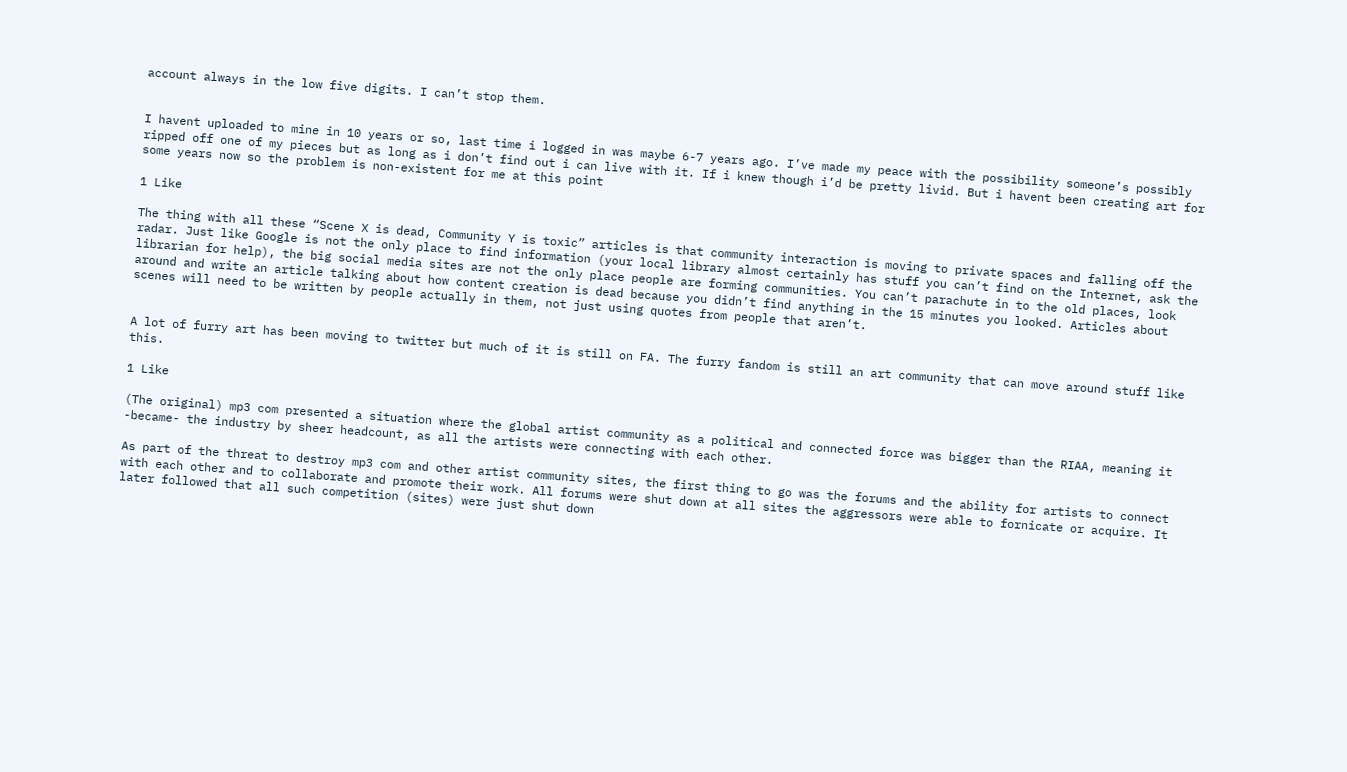account always in the low five digits. I can’t stop them.


I havent uploaded to mine in 10 years or so, last time i logged in was maybe 6-7 years ago. I’ve made my peace with the possibility someone’s possibly ripped off one of my pieces but as long as i don’t find out i can live with it. If i knew though i’d be pretty livid. But i havent been creating art for some years now so the problem is non-existent for me at this point

1 Like

The thing with all these “Scene X is dead, Community Y is toxic” articles is that community interaction is moving to private spaces and falling off the radar. Just like Google is not the only place to find information (your local library almost certainly has stuff you can’t find on the Internet, ask the librarian for help), the big social media sites are not the only place people are forming communities. You can’t parachute in to the old places, look around and write an article talking about how content creation is dead because you didn’t find anything in the 15 minutes you looked. Articles about scenes will need to be written by people actually in them, not just using quotes from people that aren’t.


A lot of furry art has been moving to twitter but much of it is still on FA. The furry fandom is still an art community that can move around stuff like this.

1 Like

(The original) mp3 com presented a situation where the global artist community as a political and connected force was bigger than the RIAA, meaning it -became- the industry by sheer headcount, as all the artists were connecting with each other.

As part of the threat to destroy mp3 com and other artist community sites, the first thing to go was the forums and the ability for artists to connect with each other and to collaborate and promote their work. All forums were shut down at all sites the aggressors were able to fornicate or acquire. It later followed that all such competition (sites) were just shut down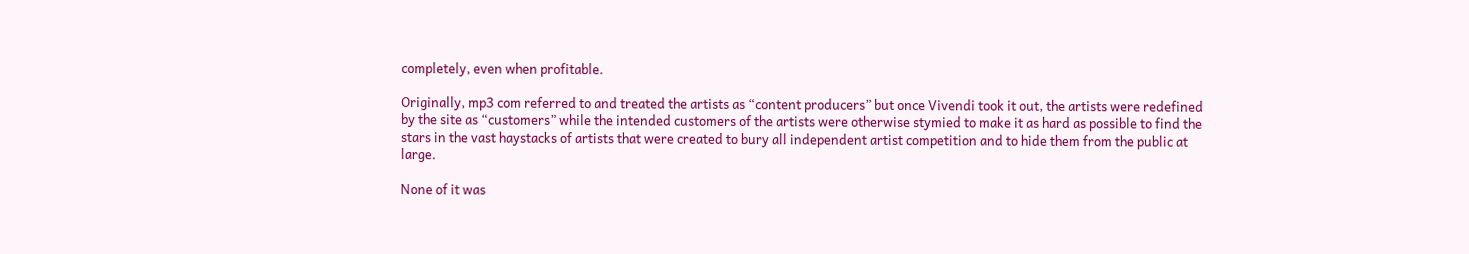completely, even when profitable.

Originally, mp3 com referred to and treated the artists as “content producers” but once Vivendi took it out, the artists were redefined by the site as “customers” while the intended customers of the artists were otherwise stymied to make it as hard as possible to find the stars in the vast haystacks of artists that were created to bury all independent artist competition and to hide them from the public at large.

None of it was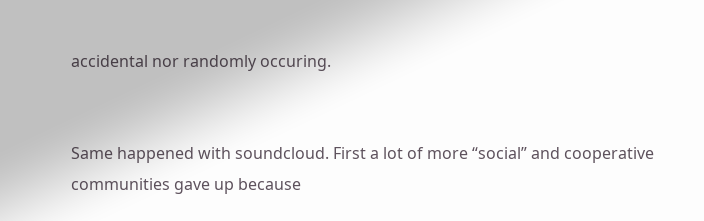accidental nor randomly occuring.


Same happened with soundcloud. First a lot of more “social” and cooperative communities gave up because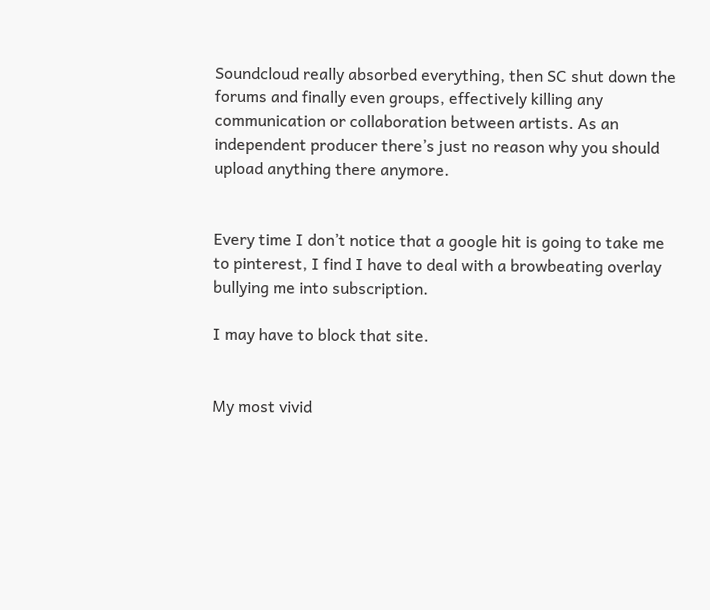Soundcloud really absorbed everything, then SC shut down the forums and finally even groups, effectively killing any communication or collaboration between artists. As an independent producer there’s just no reason why you should upload anything there anymore.


Every time I don’t notice that a google hit is going to take me to pinterest, I find I have to deal with a browbeating overlay bullying me into subscription.

I may have to block that site.


My most vivid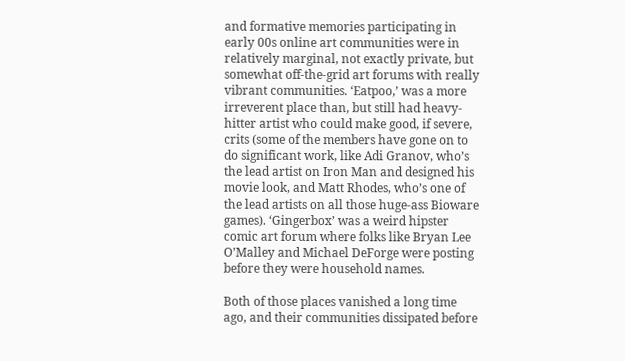and formative memories participating in early 00s online art communities were in relatively marginal, not exactly private, but somewhat off-the-grid art forums with really vibrant communities. ‘Eatpoo,’ was a more irreverent place than, but still had heavy-hitter artist who could make good, if severe, crits (some of the members have gone on to do significant work, like Adi Granov, who’s the lead artist on Iron Man and designed his movie look, and Matt Rhodes, who’s one of the lead artists on all those huge-ass Bioware games). ‘Gingerbox’ was a weird hipster comic art forum where folks like Bryan Lee O’Malley and Michael DeForge were posting before they were household names.

Both of those places vanished a long time ago, and their communities dissipated before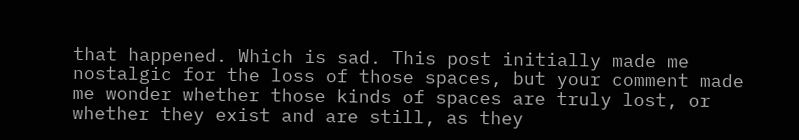that happened. Which is sad. This post initially made me nostalgic for the loss of those spaces, but your comment made me wonder whether those kinds of spaces are truly lost, or whether they exist and are still, as they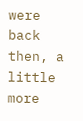were back then, a little more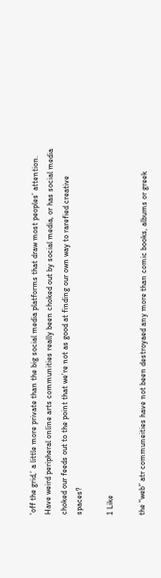‘off the grid,’ a little more private than the big social media platforms that draw most peoples’ attention. Have weird peripheral online arts communities really been choked out by social media, or has social media choked our feeds out to the point that we’re not as good at finding our own way to rarefied creative spaces?

1 Like

the “web” atr communeities have not been destroyaed any more than comic books, albums or greek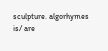sculpture. algorhymes is/ are